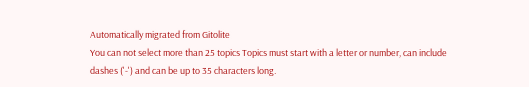Automatically migrated from Gitolite
You can not select more than 25 topics Topics must start with a letter or number, can include dashes ('-') and can be up to 35 characters long.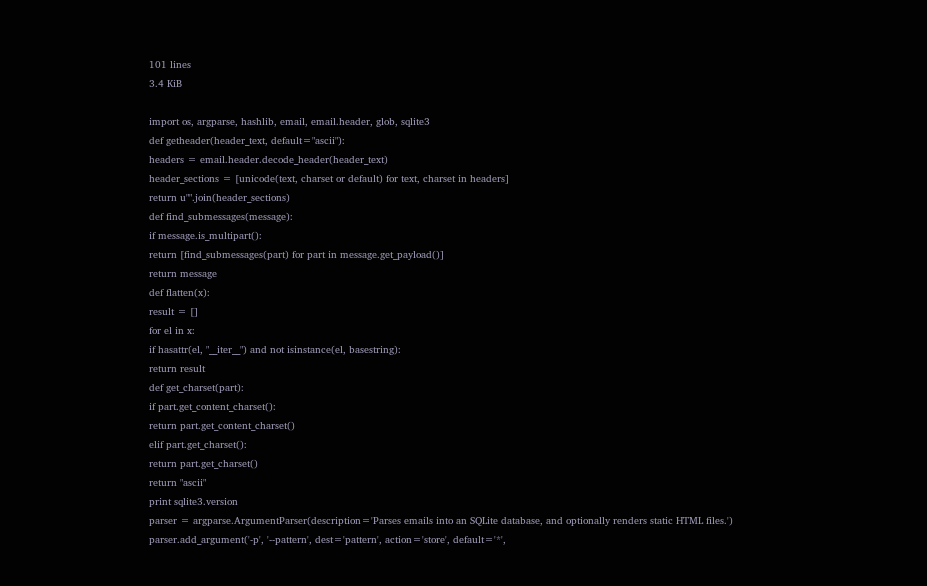101 lines
3.4 KiB

import os, argparse, hashlib, email, email.header, glob, sqlite3
def getheader(header_text, default="ascii"):
headers = email.header.decode_header(header_text)
header_sections = [unicode(text, charset or default) for text, charset in headers]
return u"".join(header_sections)
def find_submessages(message):
if message.is_multipart():
return [find_submessages(part) for part in message.get_payload()]
return message
def flatten(x):
result = []
for el in x:
if hasattr(el, "__iter__") and not isinstance(el, basestring):
return result
def get_charset(part):
if part.get_content_charset():
return part.get_content_charset()
elif part.get_charset():
return part.get_charset()
return "ascii"
print sqlite3.version
parser = argparse.ArgumentParser(description='Parses emails into an SQLite database, and optionally renders static HTML files.')
parser.add_argument('-p', '--pattern', dest='pattern', action='store', default='*',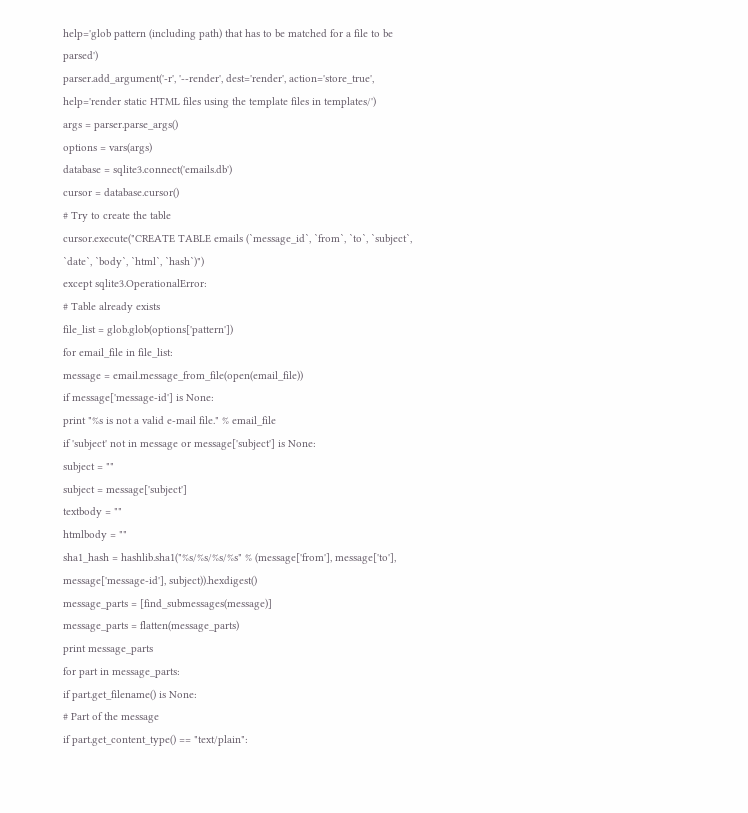help='glob pattern (including path) that has to be matched for a file to be parsed')
parser.add_argument('-r', '--render', dest='render', action='store_true',
help='render static HTML files using the template files in templates/')
args = parser.parse_args()
options = vars(args)
database = sqlite3.connect('emails.db')
cursor = database.cursor()
# Try to create the table
cursor.execute("CREATE TABLE emails (`message_id`, `from`, `to`, `subject`, `date`, `body`, `html`, `hash`)")
except sqlite3.OperationalError:
# Table already exists
file_list = glob.glob(options['pattern'])
for email_file in file_list:
message = email.message_from_file(open(email_file))
if message['message-id'] is None:
print "%s is not a valid e-mail file." % email_file
if 'subject' not in message or message['subject'] is None:
subject = ""
subject = message['subject']
textbody = ""
htmlbody = ""
sha1_hash = hashlib.sha1("%s/%s/%s/%s" % (message['from'], message['to'], message['message-id'], subject)).hexdigest()
message_parts = [find_submessages(message)]
message_parts = flatten(message_parts)
print message_parts
for part in message_parts:
if part.get_filename() is None:
# Part of the message
if part.get_content_type() == "text/plain":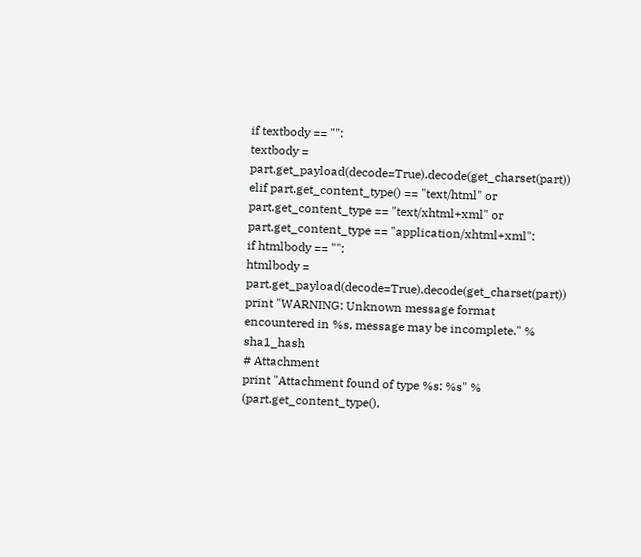if textbody == "":
textbody = part.get_payload(decode=True).decode(get_charset(part))
elif part.get_content_type() == "text/html" or part.get_content_type == "text/xhtml+xml" or part.get_content_type == "application/xhtml+xml":
if htmlbody == "":
htmlbody = part.get_payload(decode=True).decode(get_charset(part))
print "WARNING: Unknown message format encountered in %s, message may be incomplete." % sha1_hash
# Attachment
print "Attachment found of type %s: %s" % (part.get_content_type(),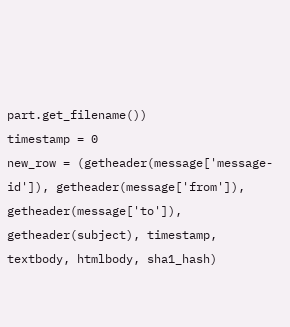part.get_filename())
timestamp = 0
new_row = (getheader(message['message-id']), getheader(message['from']), getheader(message['to']), getheader(subject), timestamp, textbody, htmlbody, sha1_hash)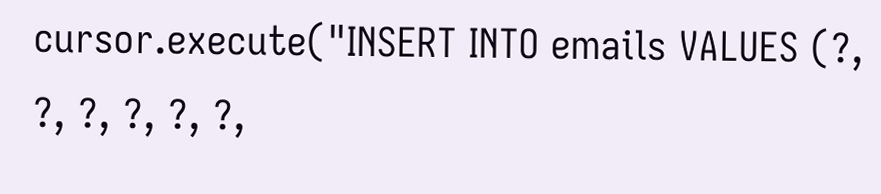cursor.execute("INSERT INTO emails VALUES (?, ?, ?, ?, ?, ?,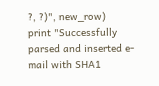?, ?)", new_row)
print "Successfully parsed and inserted e-mail with SHA1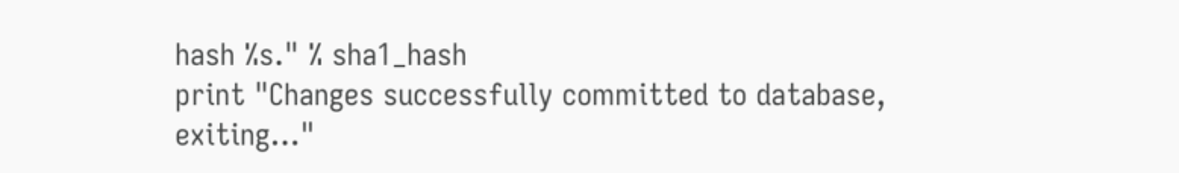hash %s." % sha1_hash
print "Changes successfully committed to database, exiting..."